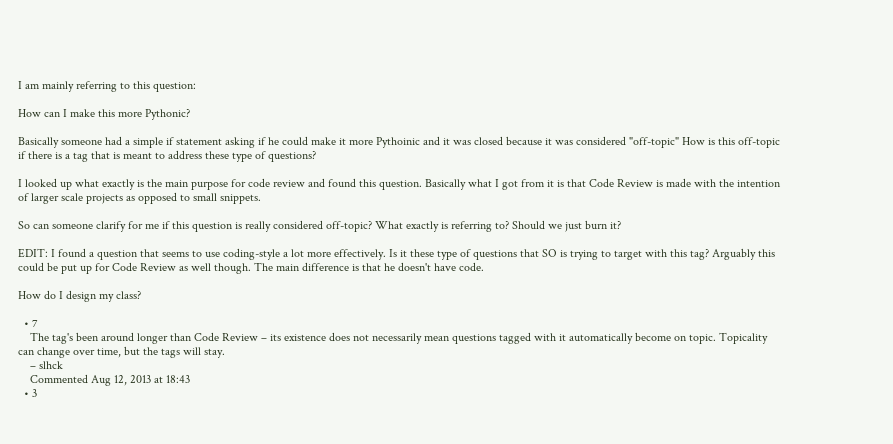I am mainly referring to this question:

How can I make this more Pythonic?

Basically someone had a simple if statement asking if he could make it more Pythoinic and it was closed because it was considered "off-topic" How is this off-topic if there is a tag that is meant to address these type of questions?

I looked up what exactly is the main purpose for code review and found this question. Basically what I got from it is that Code Review is made with the intention of larger scale projects as opposed to small snippets.

So can someone clarify for me if this question is really considered off-topic? What exactly is referring to? Should we just burn it?

EDIT: I found a question that seems to use coding-style a lot more effectively. Is it these type of questions that SO is trying to target with this tag? Arguably this could be put up for Code Review as well though. The main difference is that he doesn't have code.

How do I design my class?

  • 7
    The tag's been around longer than Code Review – its existence does not necessarily mean questions tagged with it automatically become on topic. Topicality can change over time, but the tags will stay.
    – slhck
    Commented Aug 12, 2013 at 18:43
  • 3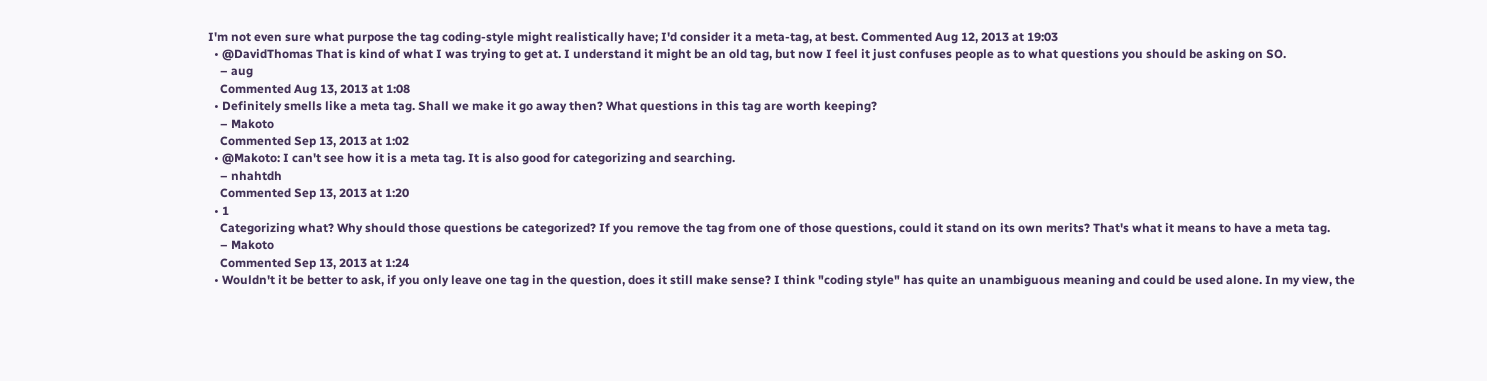I'm not even sure what purpose the tag coding-style might realistically have; I'd consider it a meta-tag, at best. Commented Aug 12, 2013 at 19:03
  • @DavidThomas That is kind of what I was trying to get at. I understand it might be an old tag, but now I feel it just confuses people as to what questions you should be asking on SO.
    – aug
    Commented Aug 13, 2013 at 1:08
  • Definitely smells like a meta tag. Shall we make it go away then? What questions in this tag are worth keeping?
    – Makoto
    Commented Sep 13, 2013 at 1:02
  • @Makoto: I can't see how it is a meta tag. It is also good for categorizing and searching.
    – nhahtdh
    Commented Sep 13, 2013 at 1:20
  • 1
    Categorizing what? Why should those questions be categorized? If you remove the tag from one of those questions, could it stand on its own merits? That's what it means to have a meta tag.
    – Makoto
    Commented Sep 13, 2013 at 1:24
  • Wouldn't it be better to ask, if you only leave one tag in the question, does it still make sense? I think "coding style" has quite an unambiguous meaning and could be used alone. In my view, the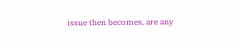issue then becomes, are any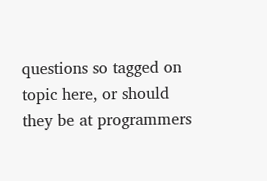questions so tagged on topic here, or should they be at programmers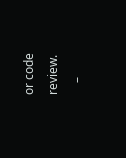or code review.
    –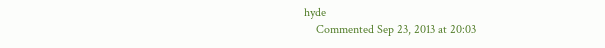hyde
    Commented Sep 23, 2013 at 20:03